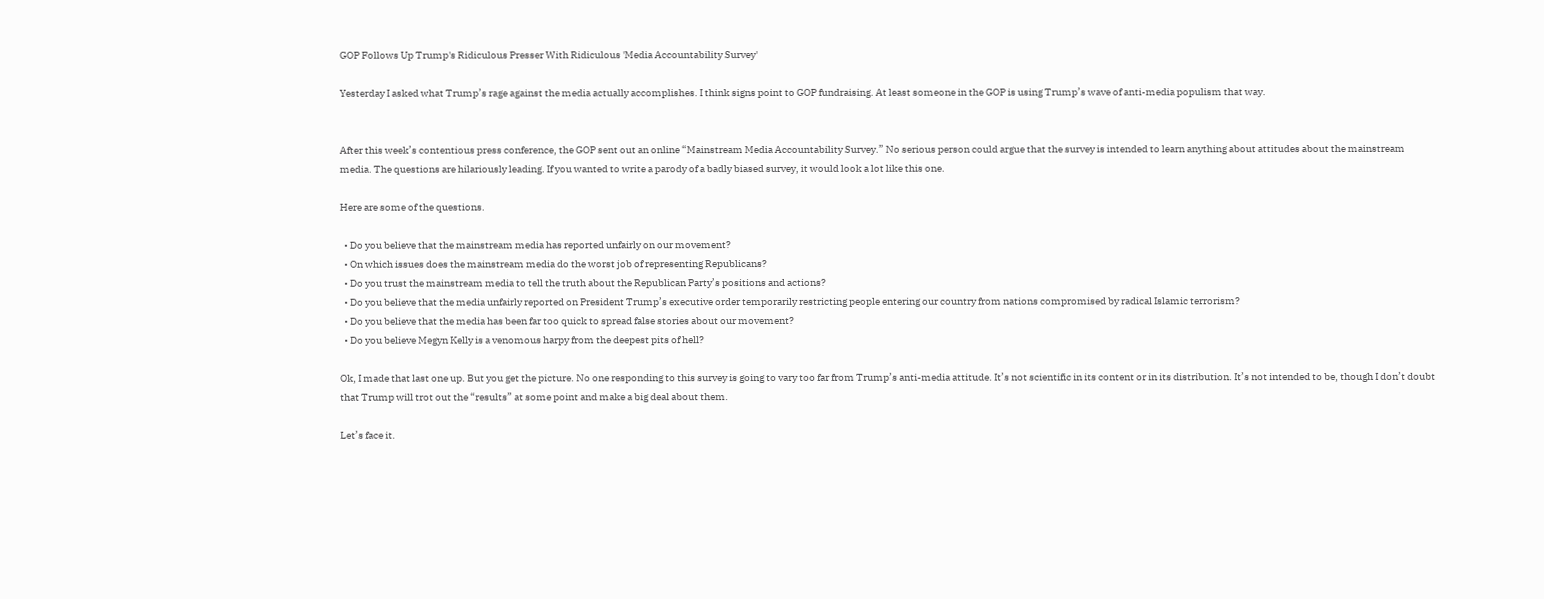GOP Follows Up Trump's Ridiculous Presser With Ridiculous 'Media Accountability Survey'

Yesterday I asked what Trump’s rage against the media actually accomplishes. I think signs point to GOP fundraising. At least someone in the GOP is using Trump’s wave of anti-media populism that way.


After this week’s contentious press conference, the GOP sent out an online “Mainstream Media Accountability Survey.” No serious person could argue that the survey is intended to learn anything about attitudes about the mainstream media. The questions are hilariously leading. If you wanted to write a parody of a badly biased survey, it would look a lot like this one.

Here are some of the questions.

  • Do you believe that the mainstream media has reported unfairly on our movement?
  • On which issues does the mainstream media do the worst job of representing Republicans?
  • Do you trust the mainstream media to tell the truth about the Republican Party’s positions and actions?
  • Do you believe that the media unfairly reported on President Trump’s executive order temporarily restricting people entering our country from nations compromised by radical Islamic terrorism?
  • Do you believe that the media has been far too quick to spread false stories about our movement?
  • Do you believe Megyn Kelly is a venomous harpy from the deepest pits of hell?

Ok, I made that last one up. But you get the picture. No one responding to this survey is going to vary too far from Trump’s anti-media attitude. It’s not scientific in its content or in its distribution. It’s not intended to be, though I don’t doubt that Trump will trot out the “results” at some point and make a big deal about them.

Let’s face it.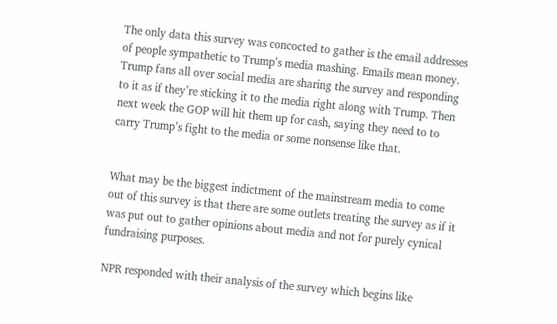The only data this survey was concocted to gather is the email addresses of people sympathetic to Trump’s media mashing. Emails mean money. Trump fans all over social media are sharing the survey and responding to it as if they’re sticking it to the media right along with Trump. Then next week the GOP will hit them up for cash, saying they need to to carry Trump’s fight to the media or some nonsense like that.


What may be the biggest indictment of the mainstream media to come out of this survey is that there are some outlets treating the survey as if it was put out to gather opinions about media and not for purely cynical fundraising purposes.

NPR responded with their analysis of the survey which begins like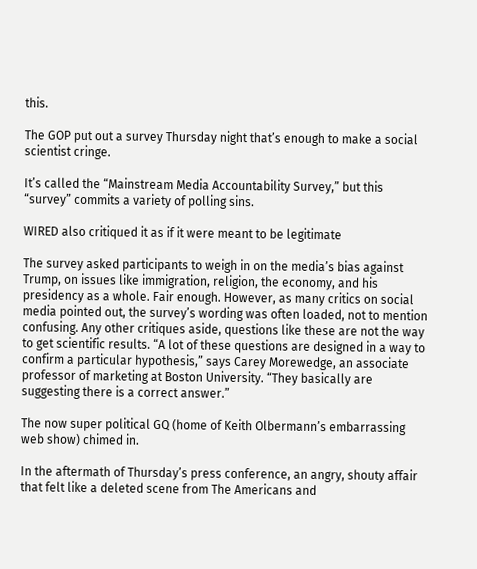this.

The GOP put out a survey Thursday night that’s enough to make a social scientist cringe.

It’s called the “Mainstream Media Accountability Survey,” but this “survey” commits a variety of polling sins.

WIRED also critiqued it as if it were meant to be legitimate

The survey asked participants to weigh in on the media’s bias against Trump, on issues like immigration, religion, the economy, and his presidency as a whole. Fair enough. However, as many critics on social media pointed out, the survey’s wording was often loaded, not to mention confusing. Any other critiques aside, questions like these are not the way to get scientific results. “A lot of these questions are designed in a way to confirm a particular hypothesis,” says Carey Morewedge, an associate professor of marketing at Boston University. “They basically are suggesting there is a correct answer.”

The now super political GQ (home of Keith Olbermann’s embarrassing web show) chimed in.

In the aftermath of Thursday’s press conference, an angry, shouty affair that felt like a deleted scene from The Americans and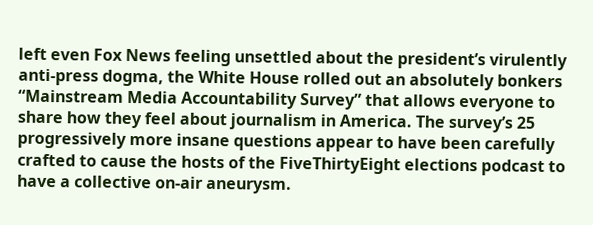left even Fox News feeling unsettled about the president’s virulently anti-press dogma, the White House rolled out an absolutely bonkers “Mainstream Media Accountability Survey” that allows everyone to share how they feel about journalism in America. The survey’s 25 progressively more insane questions appear to have been carefully crafted to cause the hosts of the FiveThirtyEight elections podcast to have a collective on-air aneurysm.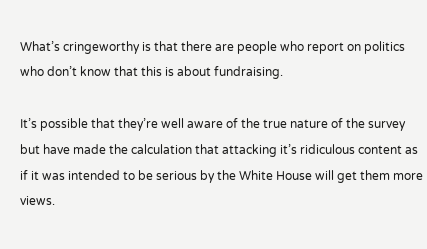What’s cringeworthy is that there are people who report on politics who don’t know that this is about fundraising.

It’s possible that they’re well aware of the true nature of the survey but have made the calculation that attacking it’s ridiculous content as if it was intended to be serious by the White House will get them more views.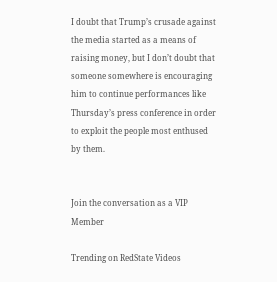I doubt that Trump’s crusade against the media started as a means of raising money, but I don’t doubt that someone somewhere is encouraging him to continue performances like Thursday’s press conference in order to exploit the people most enthused by them.


Join the conversation as a VIP Member

Trending on RedState Videos